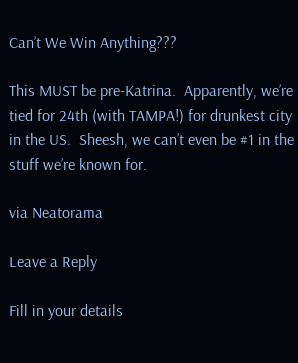Can’t We Win Anything???

This MUST be pre-Katrina.  Apparently, we’re tied for 24th (with TAMPA!) for drunkest city in the US.  Sheesh, we can’t even be #1 in the stuff we’re known for.

via Neatorama

Leave a Reply

Fill in your details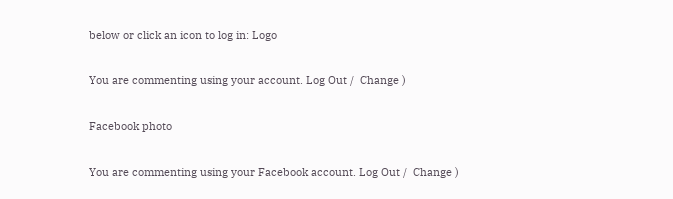below or click an icon to log in: Logo

You are commenting using your account. Log Out /  Change )

Facebook photo

You are commenting using your Facebook account. Log Out /  Change )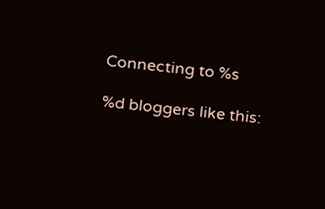Connecting to %s

%d bloggers like this: